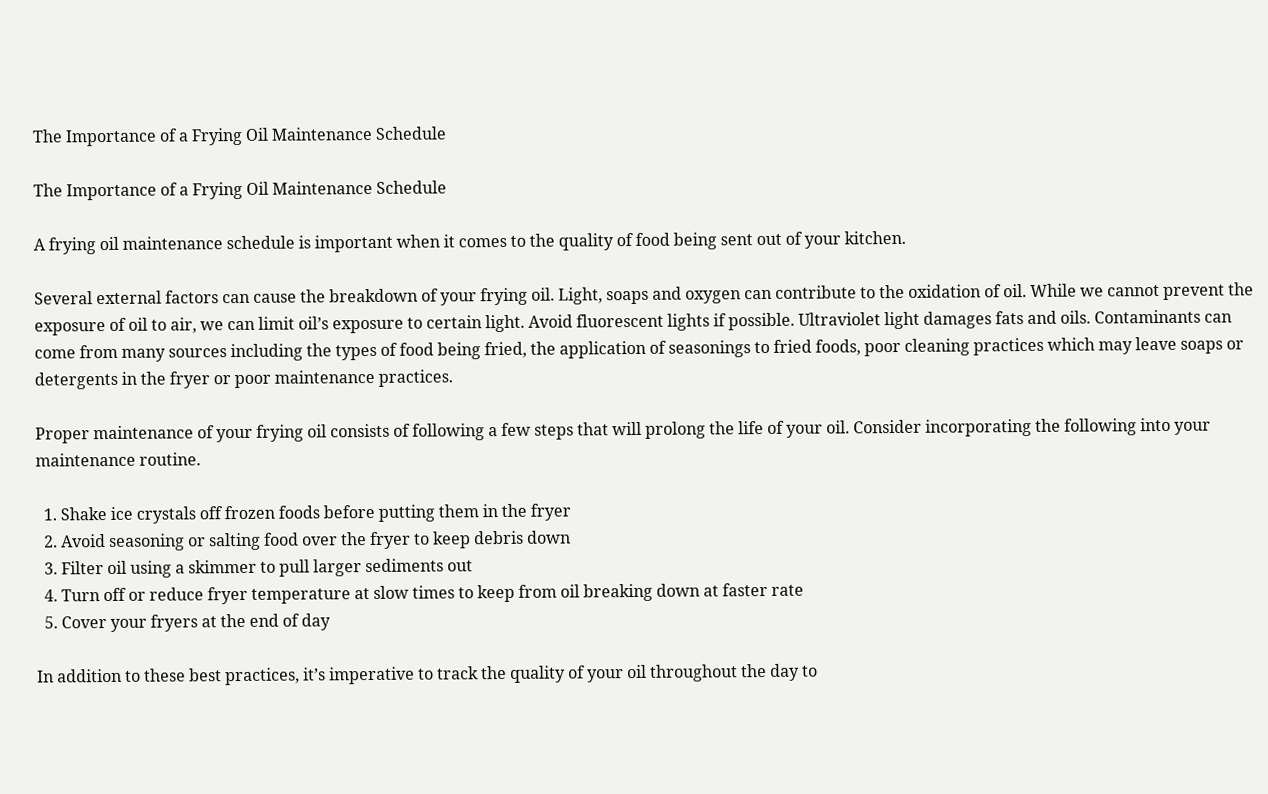The Importance of a Frying Oil Maintenance Schedule

The Importance of a Frying Oil Maintenance Schedule

A frying oil maintenance schedule is important when it comes to the quality of food being sent out of your kitchen.

Several external factors can cause the breakdown of your frying oil. Light, soaps and oxygen can contribute to the oxidation of oil. While we cannot prevent the exposure of oil to air, we can limit oil’s exposure to certain light. Avoid fluorescent lights if possible. Ultraviolet light damages fats and oils. Contaminants can come from many sources including the types of food being fried, the application of seasonings to fried foods, poor cleaning practices which may leave soaps or detergents in the fryer or poor maintenance practices.

Proper maintenance of your frying oil consists of following a few steps that will prolong the life of your oil. Consider incorporating the following into your maintenance routine.

  1. Shake ice crystals off frozen foods before putting them in the fryer
  2. Avoid seasoning or salting food over the fryer to keep debris down
  3. Filter oil using a skimmer to pull larger sediments out
  4. Turn off or reduce fryer temperature at slow times to keep from oil breaking down at faster rate
  5. Cover your fryers at the end of day

In addition to these best practices, it’s imperative to track the quality of your oil throughout the day to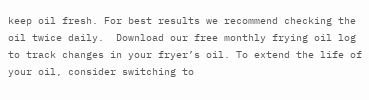keep oil fresh. For best results we recommend checking the oil twice daily.  Download our free monthly frying oil log to track changes in your fryer’s oil. To extend the life of your oil, consider switching to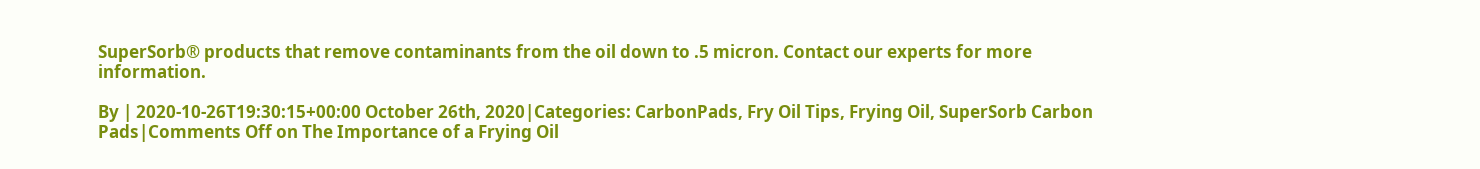SuperSorb® products that remove contaminants from the oil down to .5 micron. Contact our experts for more information.

By | 2020-10-26T19:30:15+00:00 October 26th, 2020|Categories: CarbonPads, Fry Oil Tips, Frying Oil, SuperSorb Carbon Pads|Comments Off on The Importance of a Frying Oil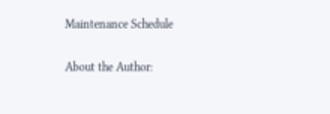Maintenance Schedule

About the Author: